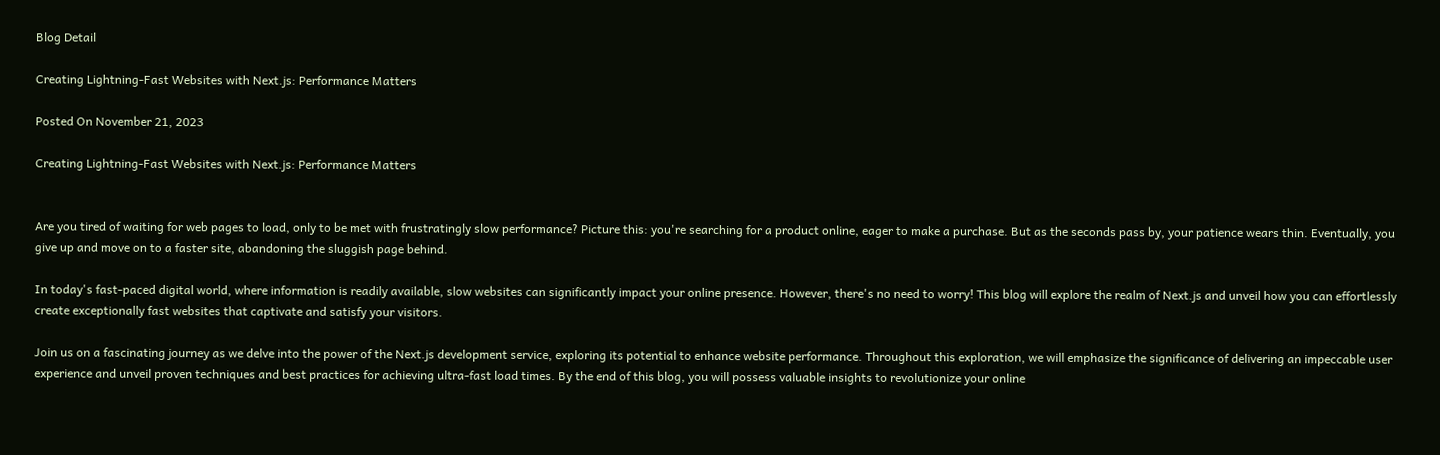Blog Detail

Creating Lightning-Fast Websites with Next.js: Performance Matters

Posted On November 21, 2023

Creating Lightning-Fast Websites with Next.js: Performance Matters


Are you tired of waiting for web pages to load, only to be met with frustratingly slow performance? Picture this: you're searching for a product online, eager to make a purchase. But as the seconds pass by, your patience wears thin. Eventually, you give up and move on to a faster site, abandoning the sluggish page behind.

In today's fast-paced digital world, where information is readily available, slow websites can significantly impact your online presence. However, there's no need to worry! This blog will explore the realm of Next.js and unveil how you can effortlessly create exceptionally fast websites that captivate and satisfy your visitors.

Join us on a fascinating journey as we delve into the power of the Next.js development service, exploring its potential to enhance website performance. Throughout this exploration, we will emphasize the significance of delivering an impeccable user experience and unveil proven techniques and best practices for achieving ultra-fast load times. By the end of this blog, you will possess valuable insights to revolutionize your online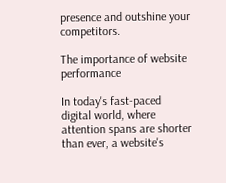presence and outshine your competitors.

The importance of website performance

In today's fast-paced digital world, where attention spans are shorter than ever, a website's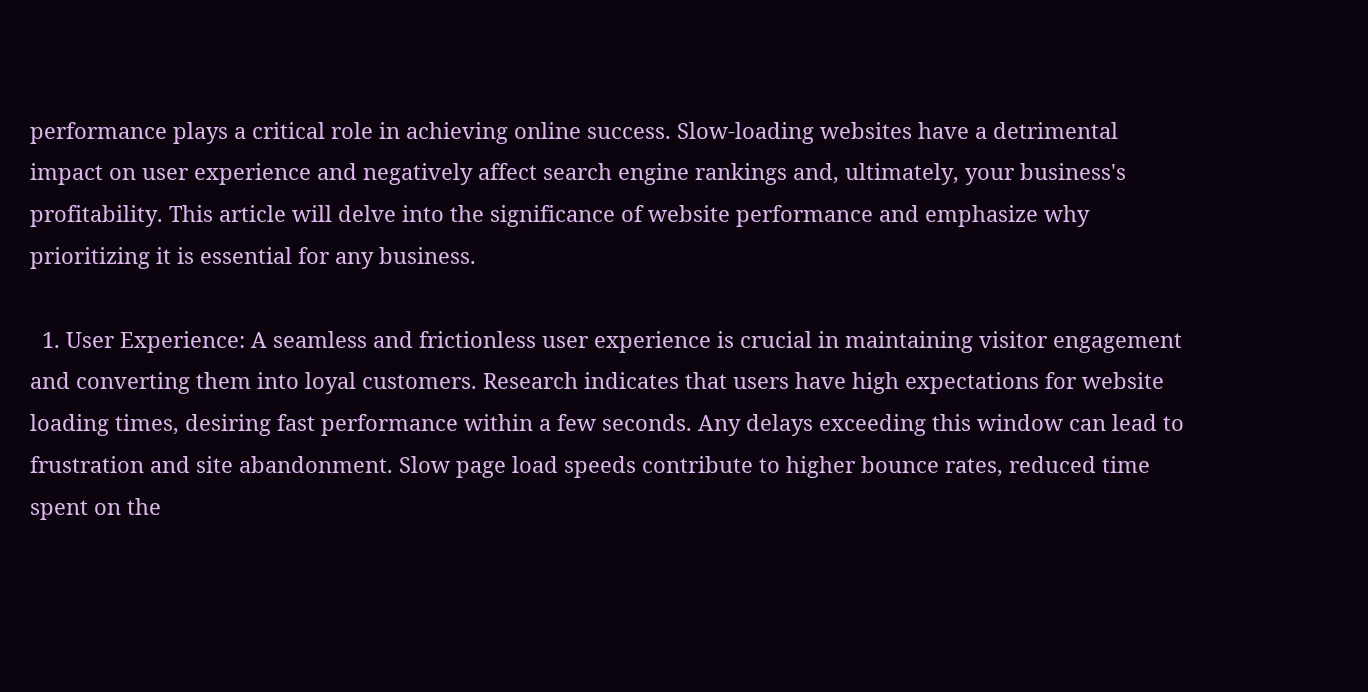performance plays a critical role in achieving online success. Slow-loading websites have a detrimental impact on user experience and negatively affect search engine rankings and, ultimately, your business's profitability. This article will delve into the significance of website performance and emphasize why prioritizing it is essential for any business.

  1. User Experience: A seamless and frictionless user experience is crucial in maintaining visitor engagement and converting them into loyal customers. Research indicates that users have high expectations for website loading times, desiring fast performance within a few seconds. Any delays exceeding this window can lead to frustration and site abandonment. Slow page load speeds contribute to higher bounce rates, reduced time spent on the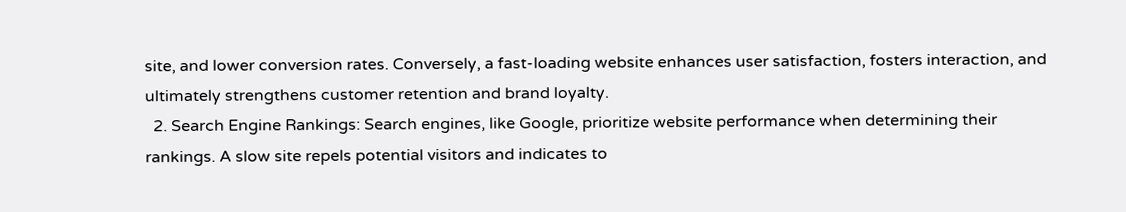site, and lower conversion rates. Conversely, a fast-loading website enhances user satisfaction, fosters interaction, and ultimately strengthens customer retention and brand loyalty.
  2. Search Engine Rankings: Search engines, like Google, prioritize website performance when determining their rankings. A slow site repels potential visitors and indicates to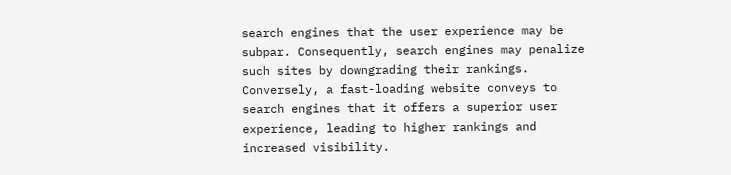search engines that the user experience may be subpar. Consequently, search engines may penalize such sites by downgrading their rankings. Conversely, a fast-loading website conveys to search engines that it offers a superior user experience, leading to higher rankings and increased visibility.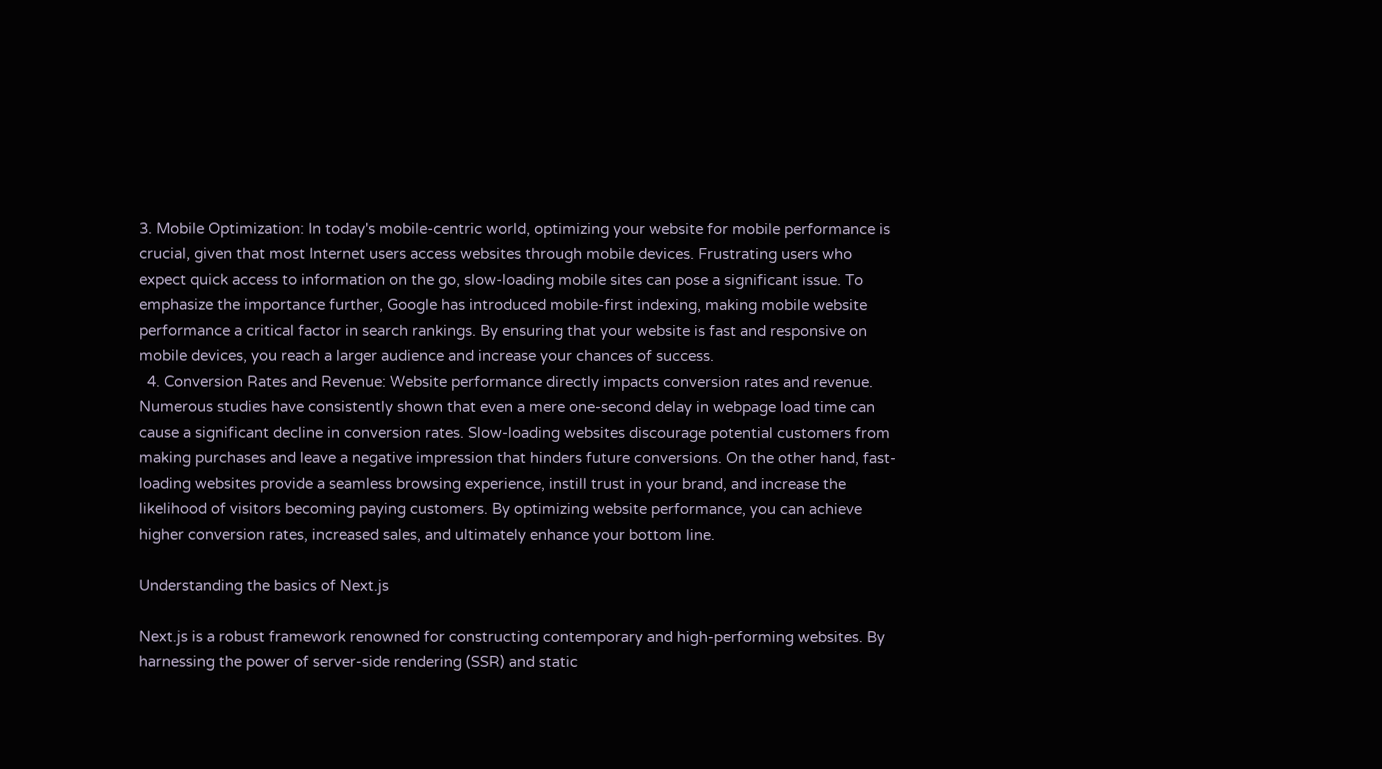3. Mobile Optimization: In today's mobile-centric world, optimizing your website for mobile performance is crucial, given that most Internet users access websites through mobile devices. Frustrating users who expect quick access to information on the go, slow-loading mobile sites can pose a significant issue. To emphasize the importance further, Google has introduced mobile-first indexing, making mobile website performance a critical factor in search rankings. By ensuring that your website is fast and responsive on mobile devices, you reach a larger audience and increase your chances of success.
  4. Conversion Rates and Revenue: Website performance directly impacts conversion rates and revenue. Numerous studies have consistently shown that even a mere one-second delay in webpage load time can cause a significant decline in conversion rates. Slow-loading websites discourage potential customers from making purchases and leave a negative impression that hinders future conversions. On the other hand, fast-loading websites provide a seamless browsing experience, instill trust in your brand, and increase the likelihood of visitors becoming paying customers. By optimizing website performance, you can achieve higher conversion rates, increased sales, and ultimately enhance your bottom line.

Understanding the basics of Next.js

Next.js is a robust framework renowned for constructing contemporary and high-performing websites. By harnessing the power of server-side rendering (SSR) and static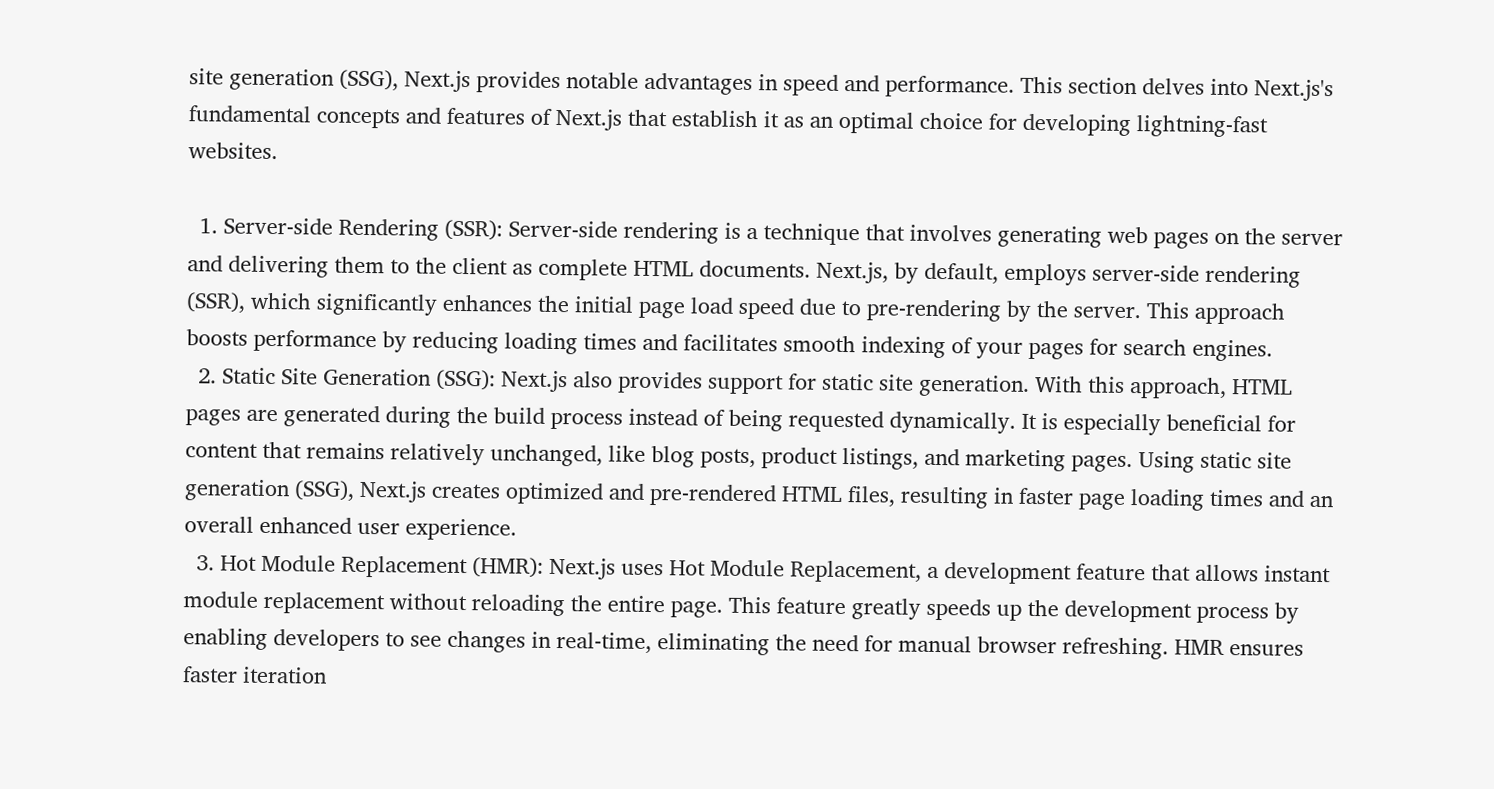site generation (SSG), Next.js provides notable advantages in speed and performance. This section delves into Next.js's fundamental concepts and features of Next.js that establish it as an optimal choice for developing lightning-fast websites.

  1. Server-side Rendering (SSR): Server-side rendering is a technique that involves generating web pages on the server and delivering them to the client as complete HTML documents. Next.js, by default, employs server-side rendering (SSR), which significantly enhances the initial page load speed due to pre-rendering by the server. This approach boosts performance by reducing loading times and facilitates smooth indexing of your pages for search engines.
  2. Static Site Generation (SSG): Next.js also provides support for static site generation. With this approach, HTML pages are generated during the build process instead of being requested dynamically. It is especially beneficial for content that remains relatively unchanged, like blog posts, product listings, and marketing pages. Using static site generation (SSG), Next.js creates optimized and pre-rendered HTML files, resulting in faster page loading times and an overall enhanced user experience.
  3. Hot Module Replacement (HMR): Next.js uses Hot Module Replacement, a development feature that allows instant module replacement without reloading the entire page. This feature greatly speeds up the development process by enabling developers to see changes in real-time, eliminating the need for manual browser refreshing. HMR ensures faster iteration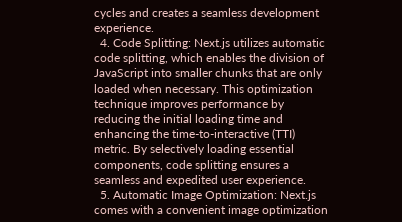cycles and creates a seamless development experience.
  4. Code Splitting: Next.js utilizes automatic code splitting, which enables the division of JavaScript into smaller chunks that are only loaded when necessary. This optimization technique improves performance by reducing the initial loading time and enhancing the time-to-interactive (TTI) metric. By selectively loading essential components, code splitting ensures a seamless and expedited user experience.
  5. Automatic Image Optimization: Next.js comes with a convenient image optimization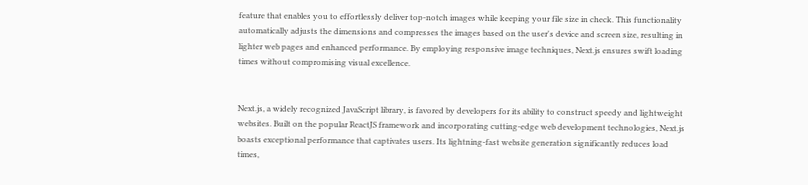feature that enables you to effortlessly deliver top-notch images while keeping your file size in check. This functionality automatically adjusts the dimensions and compresses the images based on the user's device and screen size, resulting in lighter web pages and enhanced performance. By employing responsive image techniques, Next.js ensures swift loading times without compromising visual excellence.


Next.js, a widely recognized JavaScript library, is favored by developers for its ability to construct speedy and lightweight websites. Built on the popular ReactJS framework and incorporating cutting-edge web development technologies, Next.js boasts exceptional performance that captivates users. Its lightning-fast website generation significantly reduces load times,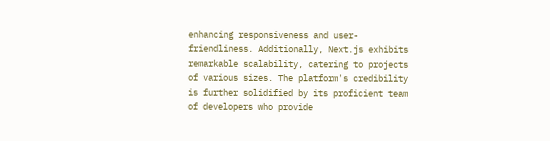enhancing responsiveness and user-friendliness. Additionally, Next.js exhibits remarkable scalability, catering to projects of various sizes. The platform's credibility is further solidified by its proficient team of developers who provide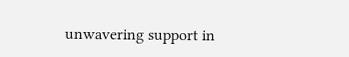unwavering support in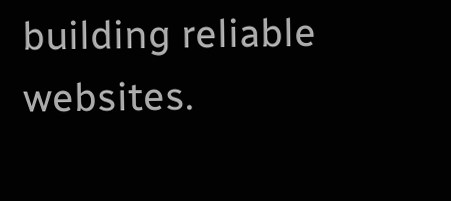building reliable websites.